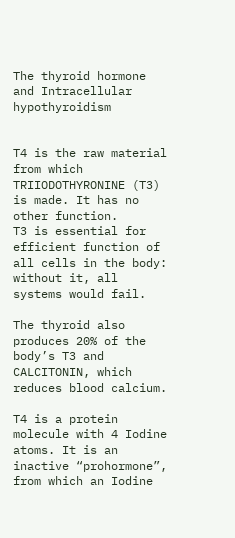The thyroid hormone and Intracellular hypothyroidism


T4 is the raw material from which TRIIODOTHYRONINE (T3) is made. It has no other function.
T3 is essential for efficient function of all cells in the body: without it, all systems would fail.

The thyroid also produces 20% of the body’s T3 and CALCITONIN, which reduces blood calcium.

T4 is a protein molecule with 4 Iodine atoms. It is an inactive “prohormone”, from which an Iodine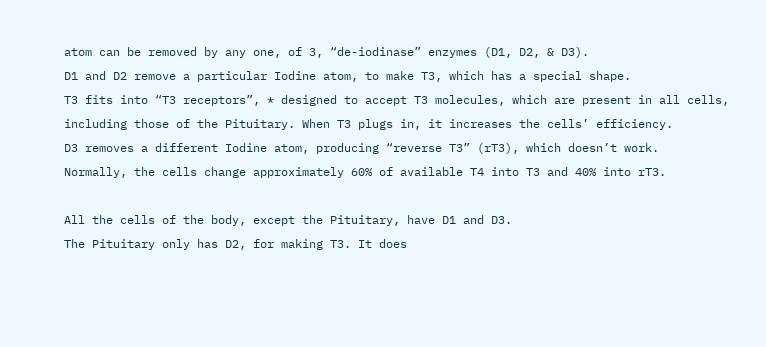atom can be removed by any one, of 3, “de-iodinase” enzymes (D1, D2, & D3).
D1 and D2 remove a particular Iodine atom, to make T3, which has a special shape.
T3 fits into “T3 receptors”, * designed to accept T3 molecules, which are present in all cells, including those of the Pituitary. When T3 plugs in, it increases the cells’ efficiency.
D3 removes a different Iodine atom, producing “reverse T3” (rT3), which doesn’t work.
Normally, the cells change approximately 60% of available T4 into T3 and 40% into rT3.

All the cells of the body, except the Pituitary, have D1 and D3.
The Pituitary only has D2, for making T3. It does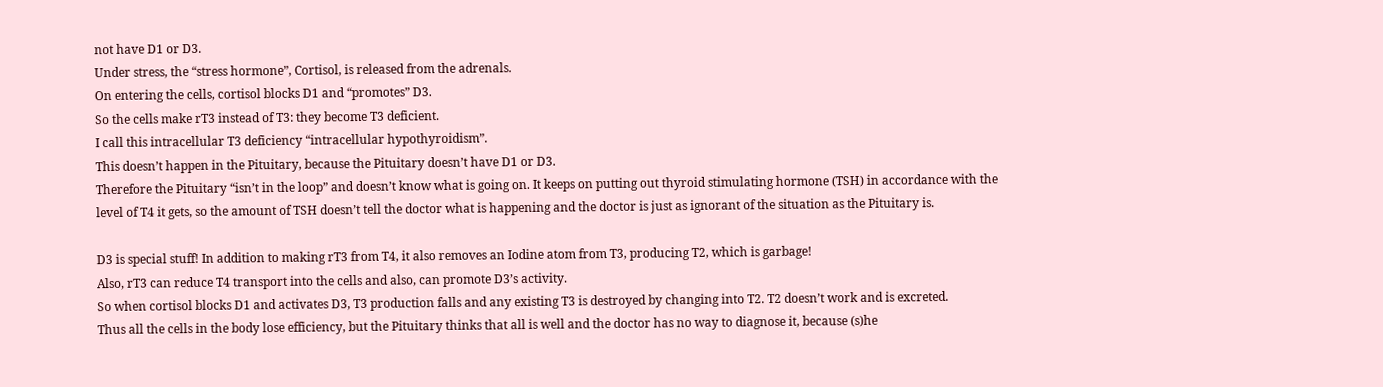not have D1 or D3.
Under stress, the “stress hormone”, Cortisol, is released from the adrenals.
On entering the cells, cortisol blocks D1 and “promotes” D3.
So the cells make rT3 instead of T3: they become T3 deficient.
I call this intracellular T3 deficiency “intracellular hypothyroidism”.
This doesn’t happen in the Pituitary, because the Pituitary doesn’t have D1 or D3.
Therefore the Pituitary “isn’t in the loop” and doesn’t know what is going on. It keeps on putting out thyroid stimulating hormone (TSH) in accordance with the level of T4 it gets, so the amount of TSH doesn’t tell the doctor what is happening and the doctor is just as ignorant of the situation as the Pituitary is.

D3 is special stuff! In addition to making rT3 from T4, it also removes an Iodine atom from T3, producing T2, which is garbage!
Also, rT3 can reduce T4 transport into the cells and also, can promote D3’s activity.
So when cortisol blocks D1 and activates D3, T3 production falls and any existing T3 is destroyed by changing into T2. T2 doesn’t work and is excreted.
Thus all the cells in the body lose efficiency, but the Pituitary thinks that all is well and the doctor has no way to diagnose it, because (s)he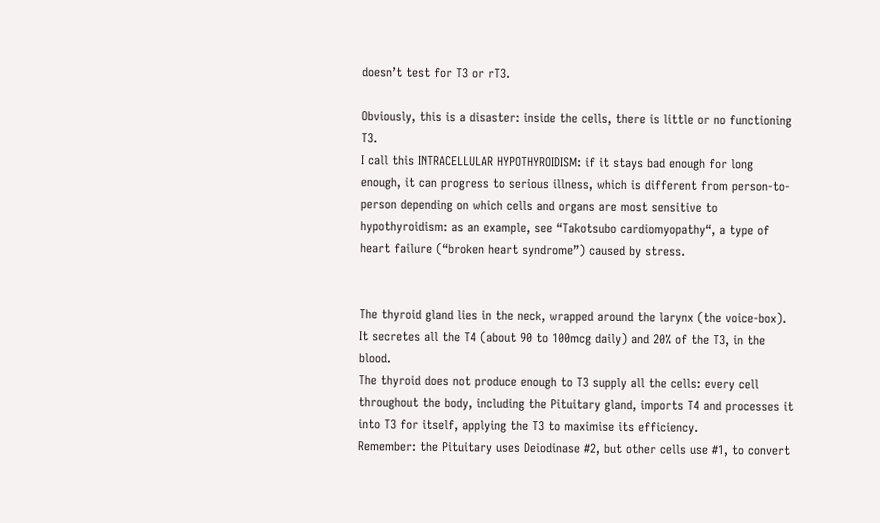doesn’t test for T3 or rT3.

Obviously, this is a disaster: inside the cells, there is little or no functioning T3.
I call this INTRACELLULAR HYPOTHYROIDISM: if it stays bad enough for long enough, it can progress to serious illness, which is different from person-to-person depending on which cells and organs are most sensitive to hypothyroidism: as an example, see “Takotsubo cardiomyopathy“, a type of heart failure (“broken heart syndrome”) caused by stress.


The thyroid gland lies in the neck, wrapped around the larynx (the voice-box).
It secretes all the T4 (about 90 to 100mcg daily) and 20% of the T3, in the blood.
The thyroid does not produce enough to T3 supply all the cells: every cell throughout the body, including the Pituitary gland, imports T4 and processes it into T3 for itself, applying the T3 to maximise its efficiency.
Remember: the Pituitary uses Deiodinase #2, but other cells use #1, to convert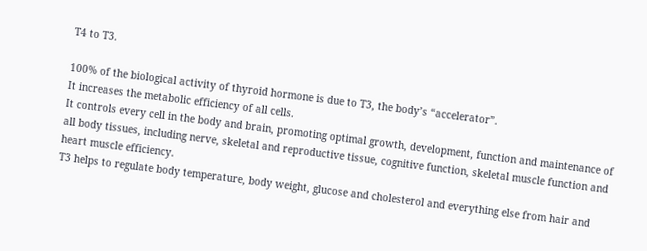T4 to T3.

100% of the biological activity of thyroid hormone is due to T3, the body’s “accelerator”.
It increases the metabolic efficiency of all cells.
It controls every cell in the body and brain, promoting optimal growth, development, function and maintenance of all body tissues, including nerve, skeletal and reproductive tissue, cognitive function, skeletal muscle function and heart muscle efficiency.
T3 helps to regulate body temperature, body weight, glucose and cholesterol and everything else from hair and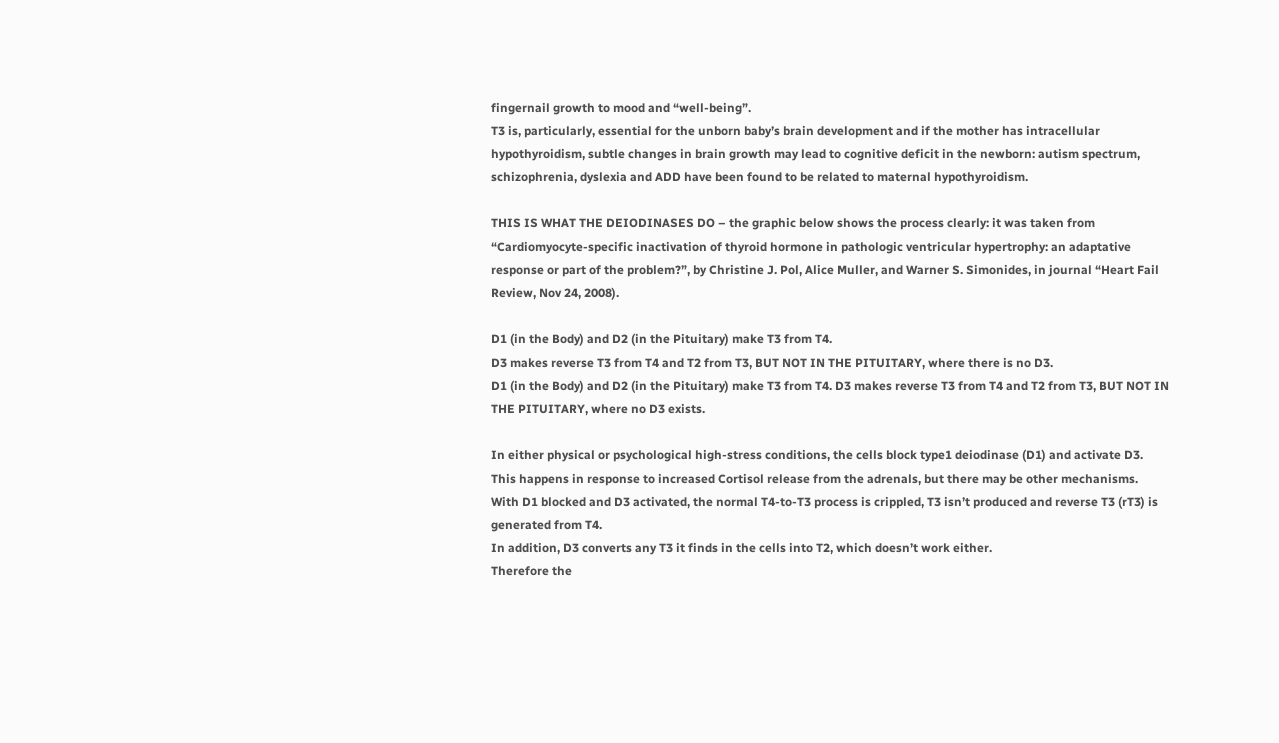fingernail growth to mood and “well-being”.
T3 is, particularly, essential for the unborn baby’s brain development and if the mother has intracellular hypothyroidism, subtle changes in brain growth may lead to cognitive deficit in the newborn: autism spectrum, schizophrenia, dyslexia and ADD have been found to be related to maternal hypothyroidism.

THIS IS WHAT THE DEIODINASES DO – the graphic below shows the process clearly: it was taken from “Cardiomyocyte-specific inactivation of thyroid hormone in pathologic ventricular hypertrophy: an adaptative response or part of the problem?”, by Christine J. Pol, Alice Muller, and Warner S. Simonides, in journal “Heart Fail Review, Nov 24, 2008).

D1 (in the Body) and D2 (in the Pituitary) make T3 from T4.
D3 makes reverse T3 from T4 and T2 from T3, BUT NOT IN THE PITUITARY, where there is no D3.
D1 (in the Body) and D2 (in the Pituitary) make T3 from T4. D3 makes reverse T3 from T4 and T2 from T3, BUT NOT IN THE PITUITARY, where no D3 exists.

In either physical or psychological high-stress conditions, the cells block type1 deiodinase (D1) and activate D3. This happens in response to increased Cortisol release from the adrenals, but there may be other mechanisms.
With D1 blocked and D3 activated, the normal T4-to-T3 process is crippled, T3 isn’t produced and reverse T3 (rT3) is generated from T4.
In addition, D3 converts any T3 it finds in the cells into T2, which doesn’t work either.
Therefore the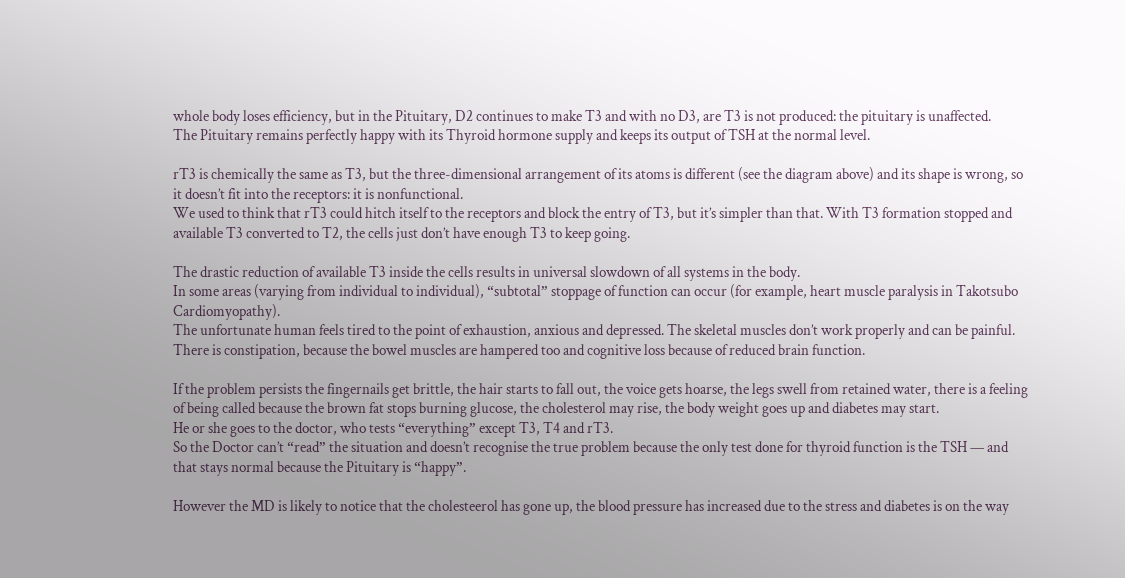whole body loses efficiency, but in the Pituitary, D2 continues to make T3 and with no D3, are T3 is not produced: the pituitary is unaffected.
The Pituitary remains perfectly happy with its Thyroid hormone supply and keeps its output of TSH at the normal level.

rT3 is chemically the same as T3, but the three-dimensional arrangement of its atoms is different (see the diagram above) and its shape is wrong, so it doesn’t fit into the receptors: it is nonfunctional.
We used to think that rT3 could hitch itself to the receptors and block the entry of T3, but it’s simpler than that. With T3 formation stopped and available T3 converted to T2, the cells just don’t have enough T3 to keep going.

The drastic reduction of available T3 inside the cells results in universal slowdown of all systems in the body.
In some areas (varying from individual to individual), “subtotal” stoppage of function can occur (for example, heart muscle paralysis in Takotsubo Cardiomyopathy).
The unfortunate human feels tired to the point of exhaustion, anxious and depressed. The skeletal muscles don’t work properly and can be painful. There is constipation, because the bowel muscles are hampered too and cognitive loss because of reduced brain function.

If the problem persists the fingernails get brittle, the hair starts to fall out, the voice gets hoarse, the legs swell from retained water, there is a feeling of being called because the brown fat stops burning glucose, the cholesterol may rise, the body weight goes up and diabetes may start.
He or she goes to the doctor, who tests “everything” except T3, T4 and rT3.
So the Doctor can’t “read” the situation and doesn’t recognise the true problem because the only test done for thyroid function is the TSH — and that stays normal because the Pituitary is “happy”.

However the MD is likely to notice that the cholesteerol has gone up, the blood pressure has increased due to the stress and diabetes is on the way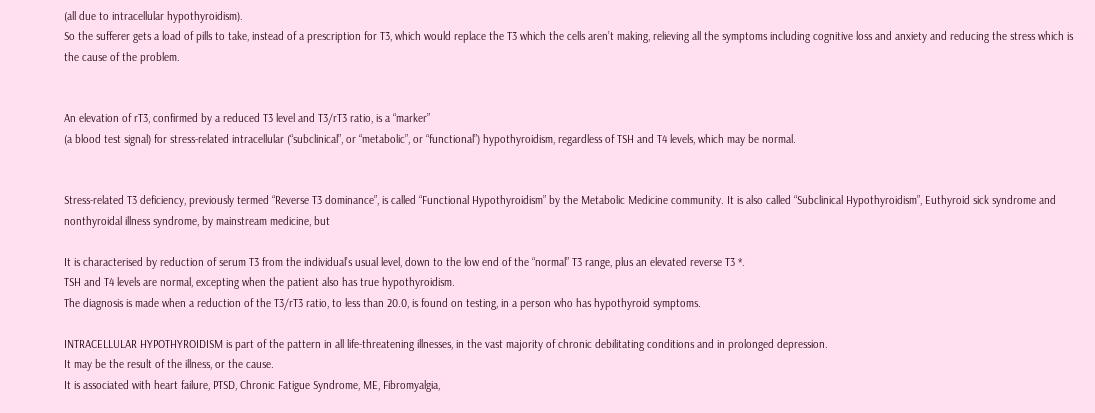(all due to intracellular hypothyroidism).
So the sufferer gets a load of pills to take, instead of a prescription for T3, which would replace the T3 which the cells aren’t making, relieving all the symptoms including cognitive loss and anxiety and reducing the stress which is the cause of the problem.


An elevation of rT3, confirmed by a reduced T3 level and T3/rT3 ratio, is a “marker”
(a blood test signal) for stress-related intracellular (“subclinical”, or “metabolic”, or “functional”) hypothyroidism, regardless of TSH and T4 levels, which may be normal.


Stress-related T3 deficiency, previously termed “Reverse T3 dominance”, is called “Functional Hypothyroidism” by the Metabolic Medicine community. It is also called “Subclinical Hypothyroidism”, Euthyroid sick syndrome and nonthyroidal illness syndrome, by mainstream medicine, but

It is characterised by reduction of serum T3 from the individual’s usual level, down to the low end of the “normal” T3 range, plus an elevated reverse T3 *.
TSH and T4 levels are normal, excepting when the patient also has true hypothyroidism.
The diagnosis is made when a reduction of the T3/rT3 ratio, to less than 20.0, is found on testing, in a person who has hypothyroid symptoms.

INTRACELLULAR HYPOTHYROIDISM is part of the pattern in all life-threatening illnesses, in the vast majority of chronic debilitating conditions and in prolonged depression.
It may be the result of the illness, or the cause.
It is associated with heart failure, PTSD, Chronic Fatigue Syndrome, ME, Fibromyalgia,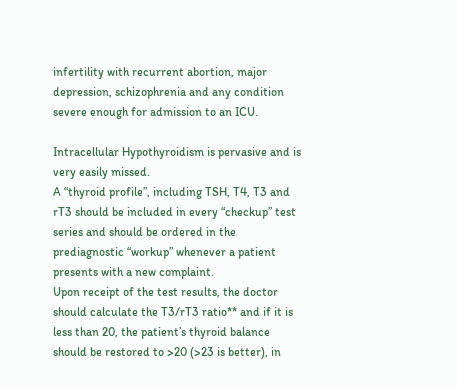infertility with recurrent abortion, major depression, schizophrenia and any condition severe enough for admission to an ICU.

Intracellular Hypothyroidism is pervasive and is very easily missed.
A “thyroid profile”, including TSH, T4, T3 and rT3 should be included in every “checkup” test series and should be ordered in the prediagnostic “workup” whenever a patient presents with a new complaint.
Upon receipt of the test results, the doctor should calculate the T3/rT3 ratio** and if it is less than 20, the patient’s thyroid balance should be restored to >20 (>23 is better), in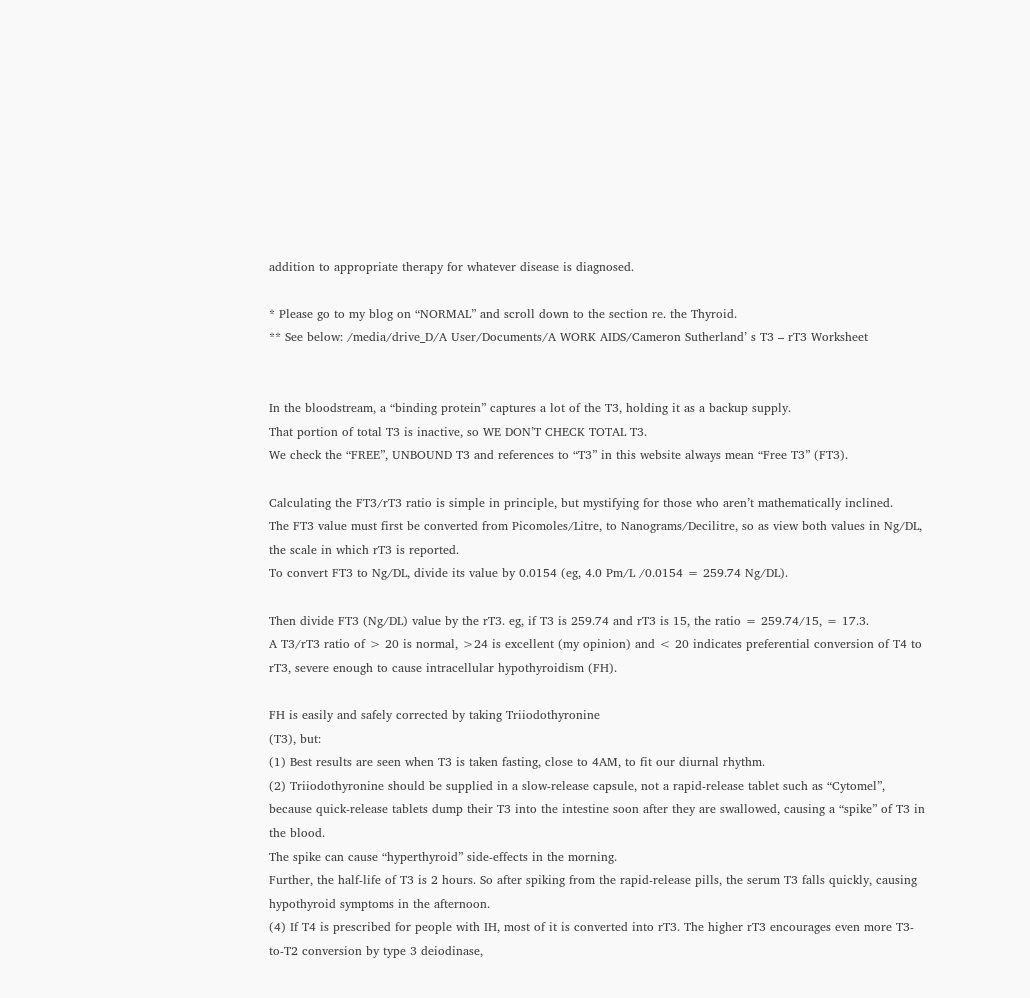addition to appropriate therapy for whatever disease is diagnosed.

* Please go to my blog on “NORMAL” and scroll down to the section re. the Thyroid.
** See below: /media/drive_D/A User/Documents/A WORK AIDS/Cameron Sutherland’ s T3 – rT3 Worksheet


In the bloodstream, a “binding protein” captures a lot of the T3, holding it as a backup supply.
That portion of total T3 is inactive, so WE DON’T CHECK TOTAL T3.
We check the “FREE”, UNBOUND T3 and references to “T3” in this website always mean “Free T3” (FT3).

Calculating the FT3/rT3 ratio is simple in principle, but mystifying for those who aren’t mathematically inclined.
The FT3 value must first be converted from Picomoles/Litre, to Nanograms/Decilitre, so as view both values in Ng/DL, the scale in which rT3 is reported.
To convert FT3 to Ng/DL, divide its value by 0.0154 (eg, 4.0 Pm/L /0.0154 = 259.74 Ng/DL).

Then divide FT3 (Ng/DL) value by the rT3. eg, if T3 is 259.74 and rT3 is 15, the ratio = 259.74/15, = 17.3.
A T3/rT3 ratio of > 20 is normal, >24 is excellent (my opinion) and < 20 indicates preferential conversion of T4 to rT3, severe enough to cause intracellular hypothyroidism (FH).

FH is easily and safely corrected by taking Triiodothyronine
(T3), but:
(1) Best results are seen when T3 is taken fasting, close to 4AM, to fit our diurnal rhythm.
(2) Triiodothyronine should be supplied in a slow-release capsule, not a rapid-release tablet such as “Cytomel”, because quick-release tablets dump their T3 into the intestine soon after they are swallowed, causing a “spike” of T3 in the blood.
The spike can cause “hyperthyroid” side-effects in the morning.
Further, the half-life of T3 is 2 hours. So after spiking from the rapid-release pills, the serum T3 falls quickly, causing hypothyroid symptoms in the afternoon.
(4) If T4 is prescribed for people with IH, most of it is converted into rT3. The higher rT3 encourages even more T3-to-T2 conversion by type 3 deiodinase,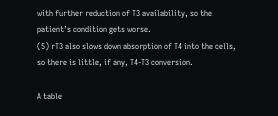with further reduction of T3 availability, so the patient’s condition gets worse.
(5) rT3 also slows down absorption of T4 into the cells, so there is little, if any, T4-T3 conversion.

A table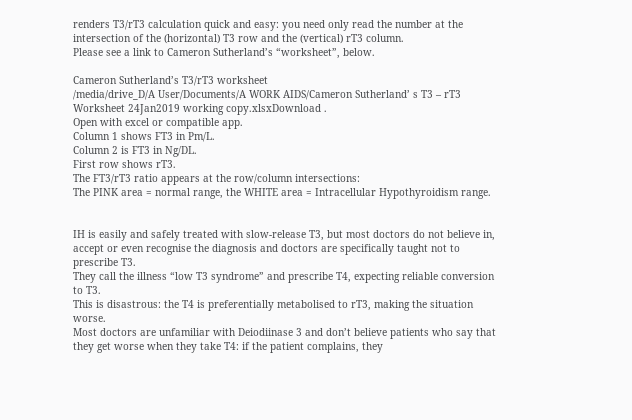renders T3/rT3 calculation quick and easy: you need only read the number at the intersection of the (horizontal) T3 row and the (vertical) rT3 column.
Please see a link to Cameron Sutherland’s “worksheet”, below.

Cameron Sutherland’s T3/rT3 worksheet
/media/drive_D/A User/Documents/A WORK AIDS/Cameron Sutherland’ s T3 – rT3 Worksheet 24Jan2019 working copy.xlsxDownload .
Open with excel or compatible app.
Column 1 shows FT3 in Pm/L.
Column 2 is FT3 in Ng/DL.
First row shows rT3.
The FT3/rT3 ratio appears at the row/column intersections:
The PINK area = normal range, the WHITE area = Intracellular Hypothyroidism range.


IH is easily and safely treated with slow-release T3, but most doctors do not believe in, accept or even recognise the diagnosis and doctors are specifically taught not to prescribe T3.
They call the illness “low T3 syndrome” and prescribe T4, expecting reliable conversion to T3.
This is disastrous: the T4 is preferentially metabolised to rT3, making the situation worse.
Most doctors are unfamiliar with Deiodiinase 3 and don’t believe patients who say that they get worse when they take T4: if the patient complains, they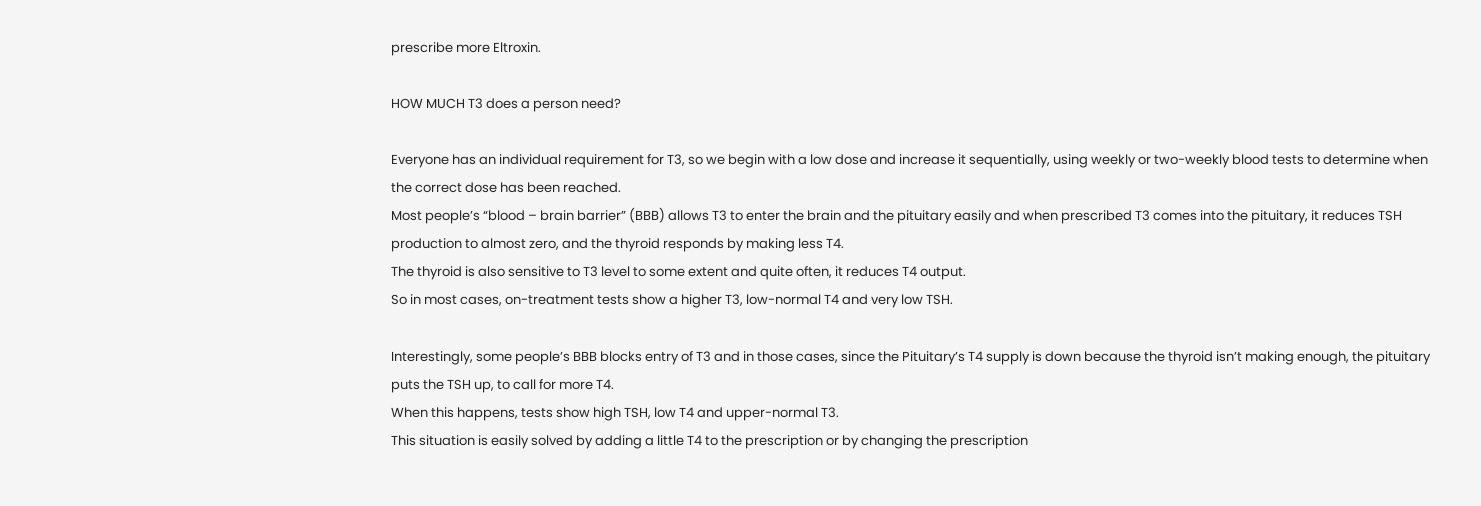prescribe more Eltroxin.

HOW MUCH T3 does a person need?

Everyone has an individual requirement for T3, so we begin with a low dose and increase it sequentially, using weekly or two-weekly blood tests to determine when the correct dose has been reached.
Most people’s “blood – brain barrier” (BBB) allows T3 to enter the brain and the pituitary easily and when prescribed T3 comes into the pituitary, it reduces TSH production to almost zero, and the thyroid responds by making less T4.
The thyroid is also sensitive to T3 level to some extent and quite often, it reduces T4 output.
So in most cases, on-treatment tests show a higher T3, low-normal T4 and very low TSH.

Interestingly, some people’s BBB blocks entry of T3 and in those cases, since the Pituitary’s T4 supply is down because the thyroid isn’t making enough, the pituitary puts the TSH up, to call for more T4.
When this happens, tests show high TSH, low T4 and upper-normal T3.
This situation is easily solved by adding a little T4 to the prescription or by changing the prescription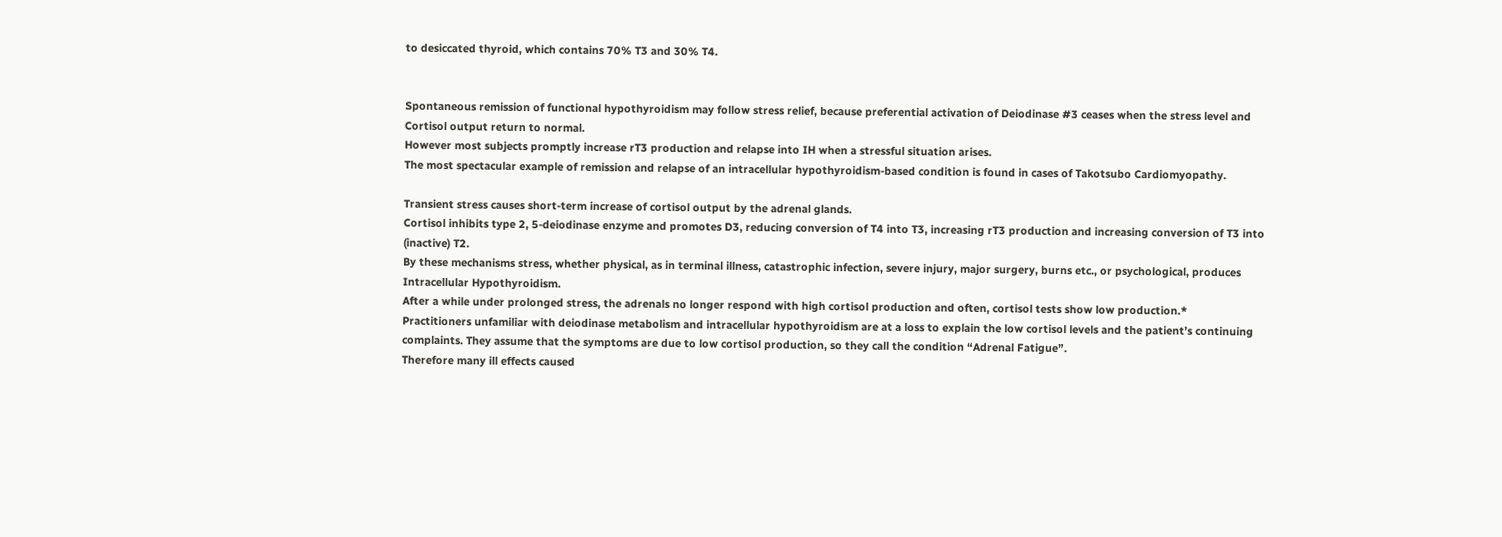to desiccated thyroid, which contains 70% T3 and 30% T4.


Spontaneous remission of functional hypothyroidism may follow stress relief, because preferential activation of Deiodinase #3 ceases when the stress level and Cortisol output return to normal.
However most subjects promptly increase rT3 production and relapse into IH when a stressful situation arises.
The most spectacular example of remission and relapse of an intracellular hypothyroidism-based condition is found in cases of Takotsubo Cardiomyopathy.

Transient stress causes short-term increase of cortisol output by the adrenal glands.
Cortisol inhibits type 2, 5-deiodinase enzyme and promotes D3, reducing conversion of T4 into T3, increasing rT3 production and increasing conversion of T3 into (inactive) T2.
By these mechanisms stress, whether physical, as in terminal illness, catastrophic infection, severe injury, major surgery, burns etc., or psychological, produces Intracellular Hypothyroidism.
After a while under prolonged stress, the adrenals no longer respond with high cortisol production and often, cortisol tests show low production.*
Practitioners unfamiliar with deiodinase metabolism and intracellular hypothyroidism are at a loss to explain the low cortisol levels and the patient’s continuing complaints. They assume that the symptoms are due to low cortisol production, so they call the condition “Adrenal Fatigue”.
Therefore many ill effects caused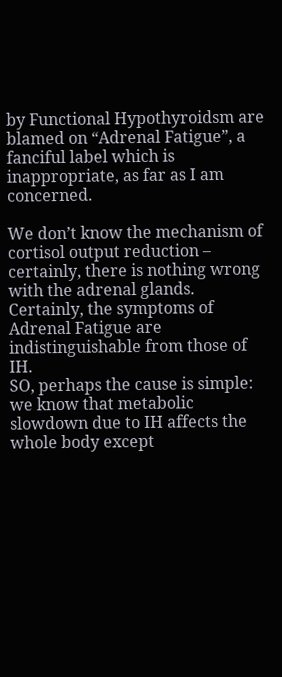by Functional Hypothyroidsm are blamed on “Adrenal Fatigue”, a fanciful label which is inappropriate, as far as I am concerned.

We don’t know the mechanism of cortisol output reduction – certainly, there is nothing wrong with the adrenal glands.
Certainly, the symptoms of Adrenal Fatigue are indistinguishable from those of IH.
SO, perhaps the cause is simple: we know that metabolic slowdown due to IH affects the whole body except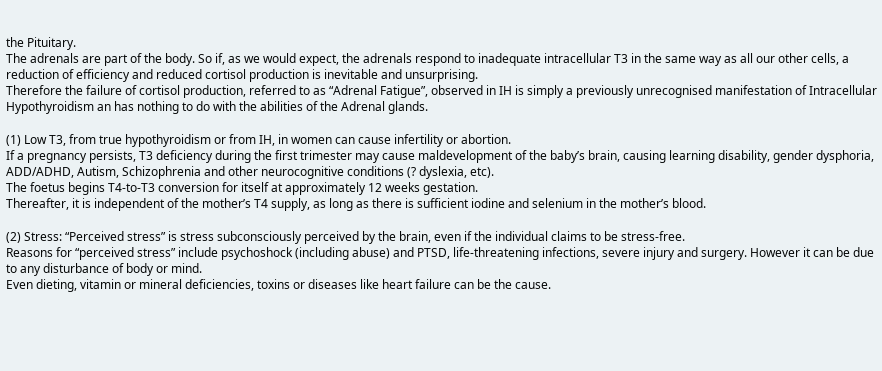the Pituitary.
The adrenals are part of the body. So if, as we would expect, the adrenals respond to inadequate intracellular T3 in the same way as all our other cells, a reduction of efficiency and reduced cortisol production is inevitable and unsurprising.
Therefore the failure of cortisol production, referred to as “Adrenal Fatigue”, observed in IH is simply a previously unrecognised manifestation of Intracellular Hypothyroidism an has nothing to do with the abilities of the Adrenal glands.

(1) Low T3, from true hypothyroidism or from IH, in women can cause infertility or abortion.
If a pregnancy persists, T3 deficiency during the first trimester may cause maldevelopment of the baby’s brain, causing learning disability, gender dysphoria, ADD/ADHD, Autism, Schizophrenia and other neurocognitive conditions (? dyslexia, etc).
The foetus begins T4-to-T3 conversion for itself at approximately 12 weeks gestation.
Thereafter, it is independent of the mother’s T4 supply, as long as there is sufficient iodine and selenium in the mother’s blood.

(2) Stress: “Perceived stress” is stress subconsciously perceived by the brain, even if the individual claims to be stress-free.
Reasons for “perceived stress” include psychoshock (including abuse) and PTSD, life-threatening infections, severe injury and surgery. However it can be due to any disturbance of body or mind.
Even dieting, vitamin or mineral deficiencies, toxins or diseases like heart failure can be the cause.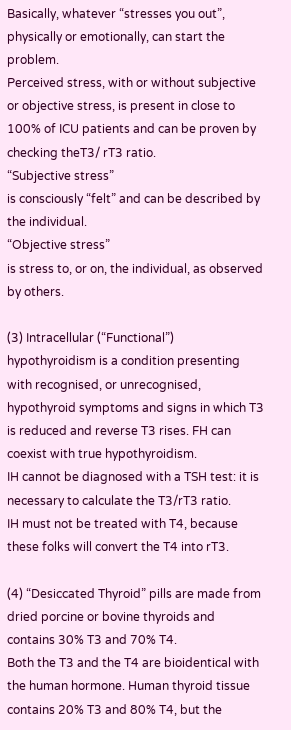Basically, whatever “stresses you out”, physically or emotionally, can start the problem.
Perceived stress, with or without subjective or objective stress, is present in close to 100% of ICU patients and can be proven by checking theT3/ rT3 ratio.
“Subjective stress”
is consciously “felt” and can be described by the individual.
“Objective stress”
is stress to, or on, the individual, as observed by others.

(3) Intracellular (“Functional”) hypothyroidism is a condition presenting with recognised, or unrecognised, hypothyroid symptoms and signs in which T3 is reduced and reverse T3 rises. FH can coexist with true hypothyroidism.
IH cannot be diagnosed with a TSH test: it is necessary to calculate the T3/rT3 ratio.
IH must not be treated with T4, because these folks will convert the T4 into rT3.

(4) “Desiccated Thyroid” pills are made from dried porcine or bovine thyroids and contains 30% T3 and 70% T4.
Both the T3 and the T4 are bioidentical with the human hormone. Human thyroid tissue contains 20% T3 and 80% T4, but the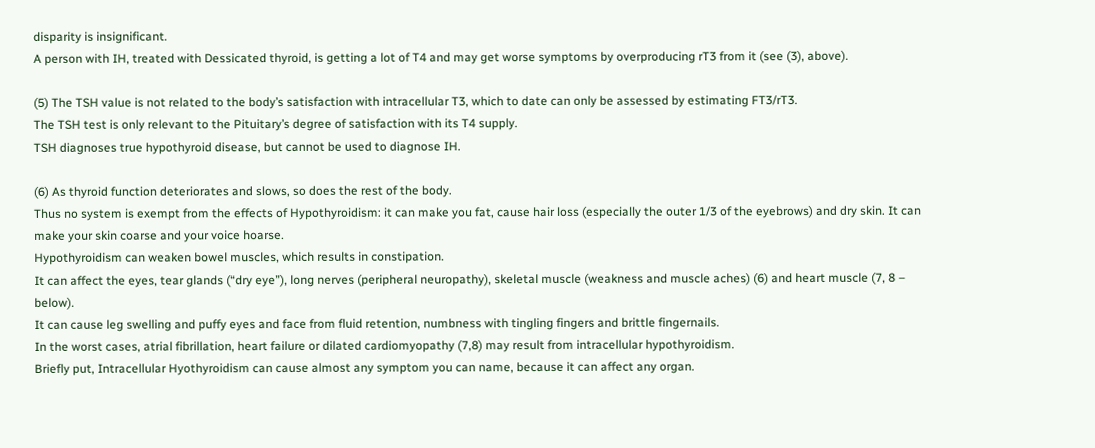disparity is insignificant.
A person with IH, treated with Dessicated thyroid, is getting a lot of T4 and may get worse symptoms by overproducing rT3 from it (see (3), above).

(5) The TSH value is not related to the body’s satisfaction with intracellular T3, which to date can only be assessed by estimating FT3/rT3.
The TSH test is only relevant to the Pituitary’s degree of satisfaction with its T4 supply.
TSH diagnoses true hypothyroid disease, but cannot be used to diagnose IH.

(6) As thyroid function deteriorates and slows, so does the rest of the body.
Thus no system is exempt from the effects of Hypothyroidism: it can make you fat, cause hair loss (especially the outer 1/3 of the eyebrows) and dry skin. It can make your skin coarse and your voice hoarse.
Hypothyroidism can weaken bowel muscles, which results in constipation.
It can affect the eyes, tear glands (“dry eye”), long nerves (peripheral neuropathy), skeletal muscle (weakness and muscle aches) (6) and heart muscle (7, 8 – below).
It can cause leg swelling and puffy eyes and face from fluid retention, numbness with tingling fingers and brittle fingernails.
In the worst cases, atrial fibrillation, heart failure or dilated cardiomyopathy (7,8) may result from intracellular hypothyroidism.
Briefly put, Intracellular Hyothyroidism can cause almost any symptom you can name, because it can affect any organ.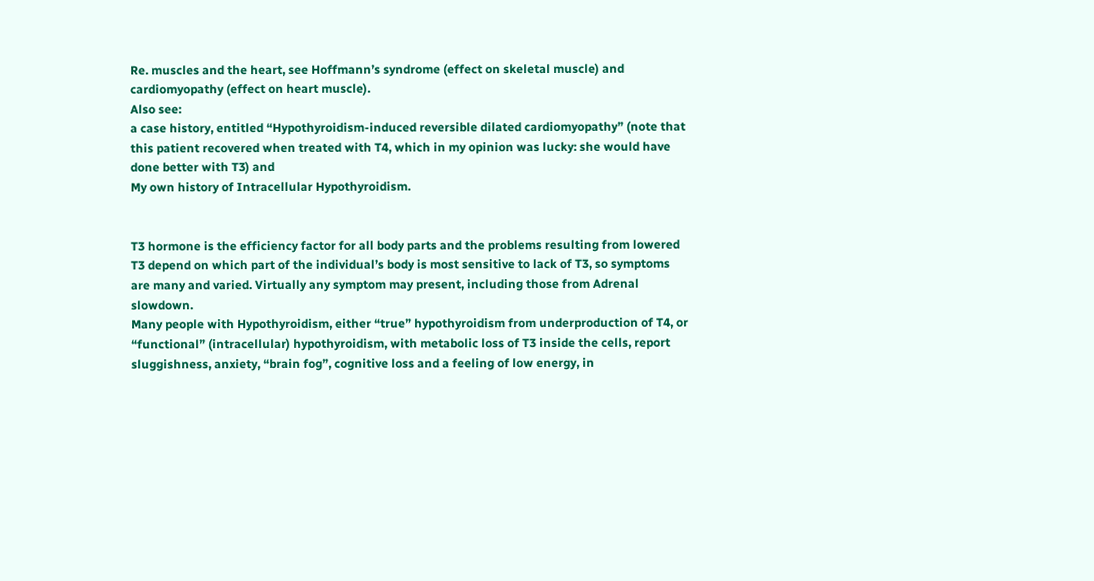Re. muscles and the heart, see Hoffmann’s syndrome (effect on skeletal muscle) and cardiomyopathy (effect on heart muscle).
Also see:
a case history, entitled “Hypothyroidism-induced reversible dilated cardiomyopathy” (note that this patient recovered when treated with T4, which in my opinion was lucky: she would have done better with T3) and
My own history of Intracellular Hypothyroidism.


T3 hormone is the efficiency factor for all body parts and the problems resulting from lowered T3 depend on which part of the individual’s body is most sensitive to lack of T3, so symptoms are many and varied. Virtually any symptom may present, including those from Adrenal slowdown.
Many people with Hypothyroidism, either “true” hypothyroidism from underproduction of T4, or “functional” (intracellular) hypothyroidism, with metabolic loss of T3 inside the cells, report sluggishness, anxiety, “brain fog”, cognitive loss and a feeling of low energy, in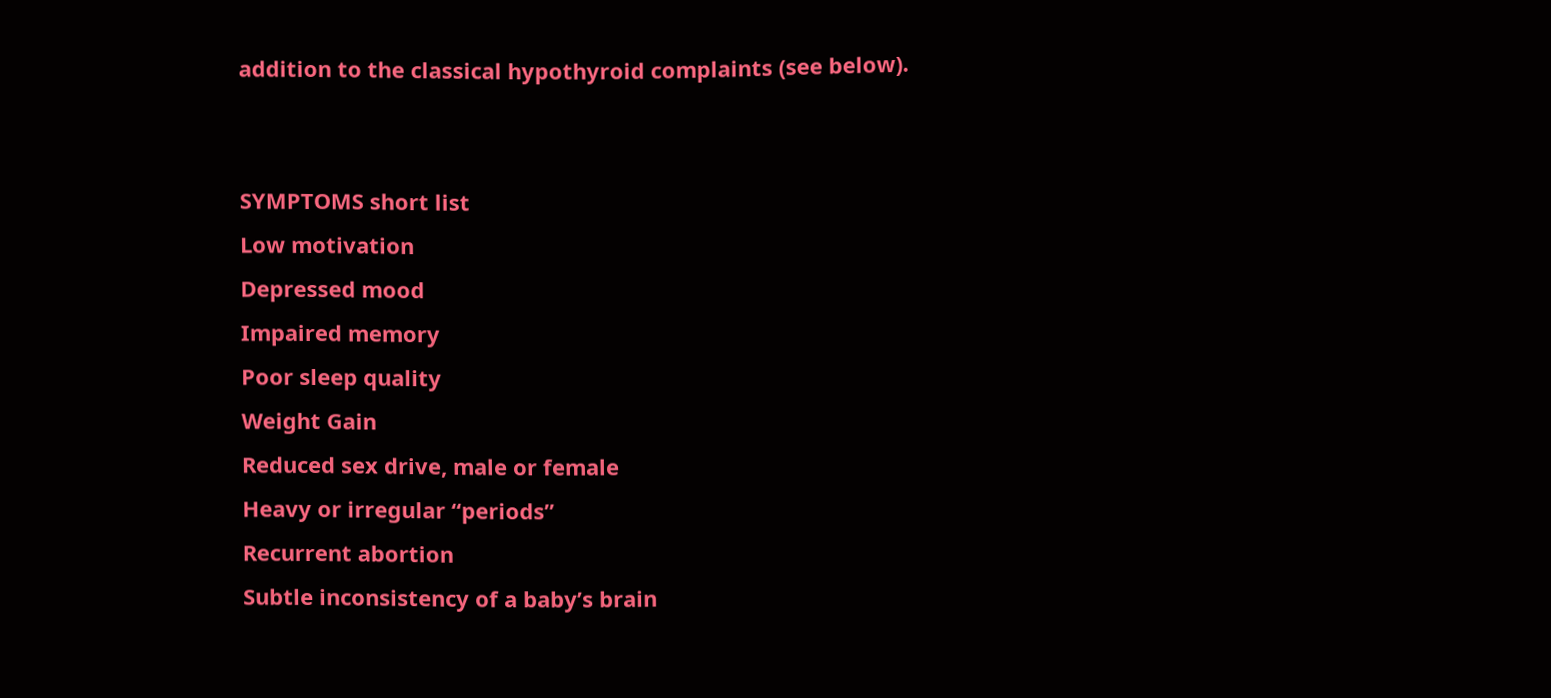addition to the classical hypothyroid complaints (see below).


SYMPTOMS short list
Low motivation
Depressed mood
Impaired memory
Poor sleep quality
Weight Gain
Reduced sex drive, male or female
Heavy or irregular “periods”
Recurrent abortion
Subtle inconsistency of a baby’s brain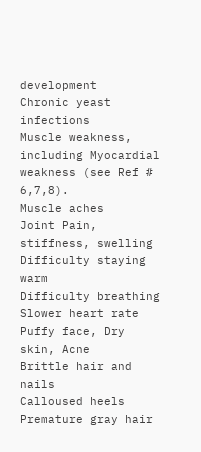development
Chronic yeast infections
Muscle weakness, including Myocardial weakness (see Ref # 6,7,8).
Muscle aches
Joint Pain, stiffness, swelling
Difficulty staying warm
Difficulty breathing
Slower heart rate
Puffy face, Dry skin, Acne
Brittle hair and nails
Calloused heels
Premature gray hair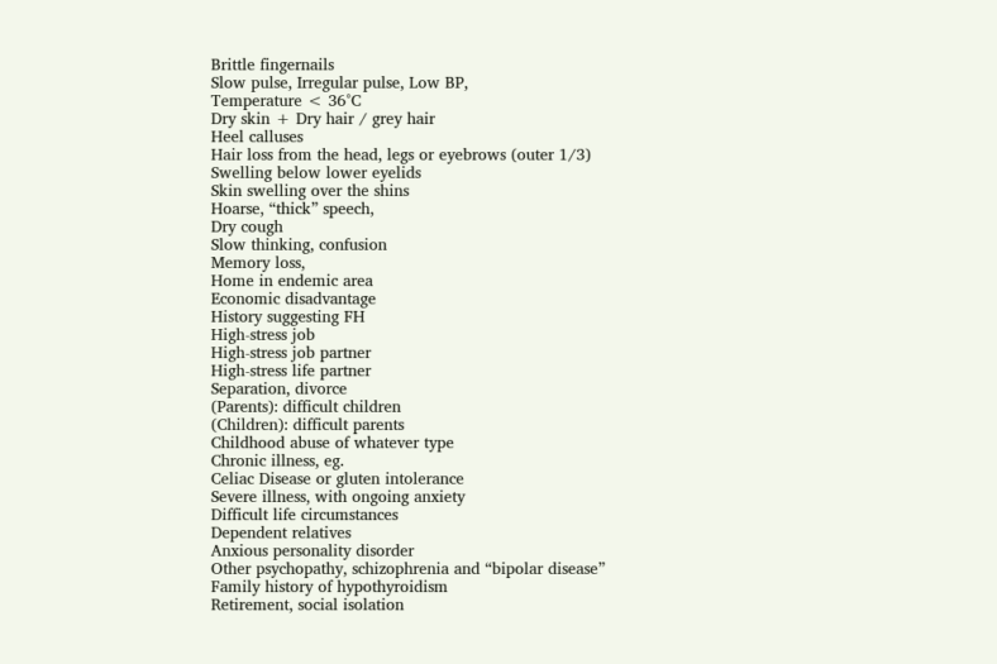Brittle fingernails
Slow pulse, Irregular pulse, Low BP,
Temperature < 36°C
Dry skin + Dry hair / grey hair
Heel calluses
Hair loss from the head, legs or eyebrows (outer 1/3)
Swelling below lower eyelids
Skin swelling over the shins
Hoarse, “thick” speech,
Dry cough
Slow thinking, confusion
Memory loss,
Home in endemic area
Economic disadvantage
History suggesting FH
High-stress job
High-stress job partner
High-stress life partner
Separation, divorce
(Parents): difficult children
(Children): difficult parents
Childhood abuse of whatever type
Chronic illness, eg.
Celiac Disease or gluten intolerance
Severe illness, with ongoing anxiety
Difficult life circumstances
Dependent relatives
Anxious personality disorder
Other psychopathy, schizophrenia and “bipolar disease”
Family history of hypothyroidism
Retirement, social isolation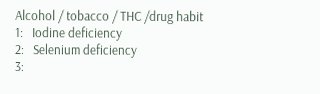Alcohol / tobacco / THC /drug habit
1:   Iodine deficiency
2:   Selenium deficiency
3: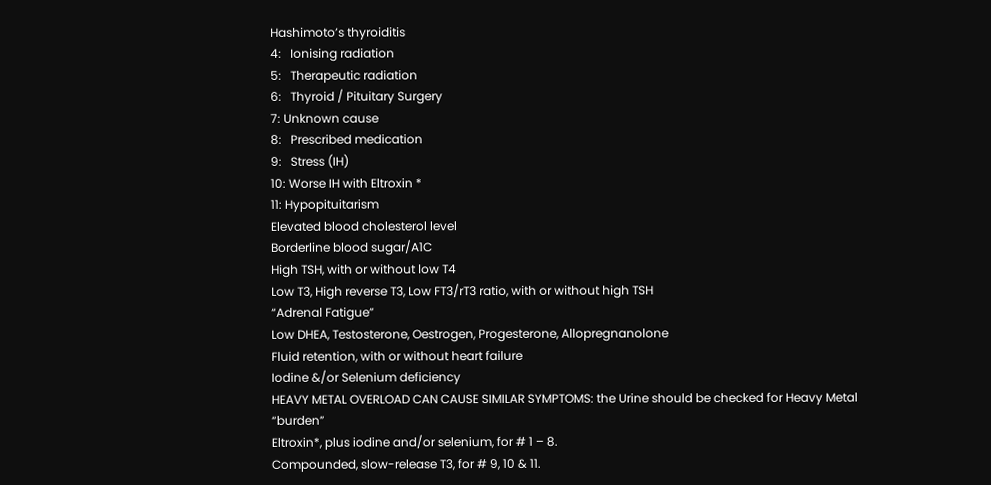Hashimoto’s thyroiditis
4:   Ionising radiation
5:   Therapeutic radiation
6:   Thyroid / Pituitary Surgery
7: Unknown cause
8:   Prescribed medication
9:   Stress (IH)
10: Worse IH with Eltroxin *
11: Hypopituitarism
Elevated blood cholesterol level
Borderline blood sugar/A1C
High TSH, with or without low T4
Low T3, High reverse T3, Low FT3/rT3 ratio, with or without high TSH
“Adrenal Fatigue”
Low DHEA, Testosterone, Oestrogen, Progesterone, Allopregnanolone
Fluid retention, with or without heart failure
Iodine &/or Selenium deficiency
HEAVY METAL OVERLOAD CAN CAUSE SIMILAR SYMPTOMS: the Urine should be checked for Heavy Metal “burden”
Eltroxin*, plus iodine and/or selenium, for # 1 – 8.
Compounded, slow-release T3, for # 9, 10 & 11.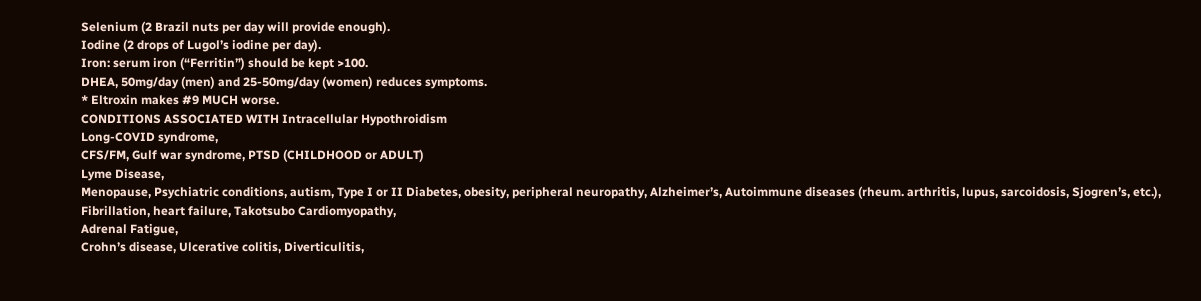Selenium (2 Brazil nuts per day will provide enough).
Iodine (2 drops of Lugol’s iodine per day).
Iron: serum iron (“Ferritin”) should be kept >100.
DHEA, 50mg/day (men) and 25-50mg/day (women) reduces symptoms.
* Eltroxin makes #9 MUCH worse.
CONDITIONS ASSOCIATED WITH Intracellular Hypothroidism
Long-COVID syndrome,
CFS/FM, Gulf war syndrome, PTSD (CHILDHOOD or ADULT)
Lyme Disease,
Menopause, Psychiatric conditions, autism, Type I or II Diabetes, obesity, peripheral neuropathy, Alzheimer’s, Autoimmune diseases (rheum. arthritis, lupus, sarcoidosis, Sjogren’s, etc.),
Fibrillation, heart failure, Takotsubo Cardiomyopathy,
Adrenal Fatigue,
Crohn’s disease, Ulcerative colitis, Diverticulitis,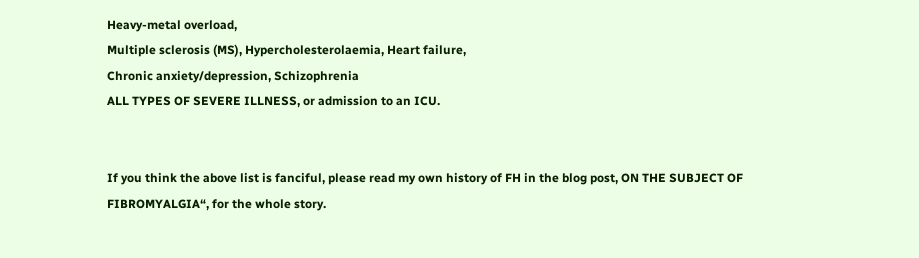Heavy-metal overload,
Multiple sclerosis (MS), Hypercholesterolaemia, Heart failure,
Chronic anxiety/depression, Schizophrenia
ALL TYPES OF SEVERE ILLNESS, or admission to an ICU.


If you think the above list is fanciful, please read my own history of FH in the blog post, ON THE SUBJECT OF FIBROMYALGIA“, for the whole story.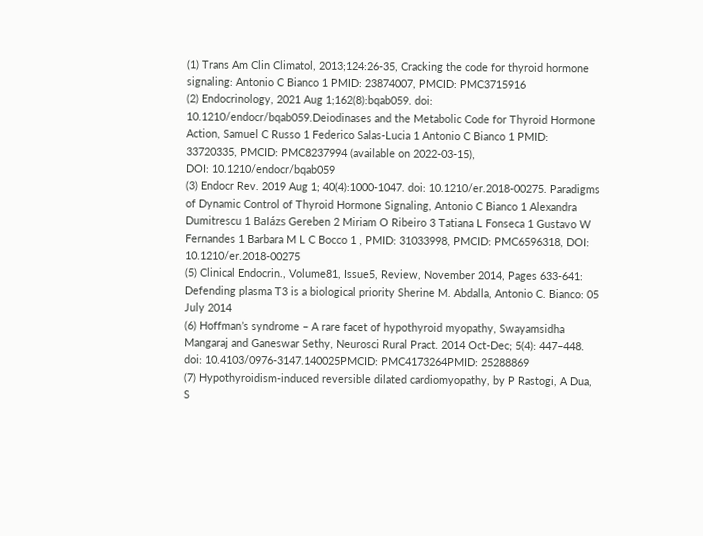(1) Trans Am Clin Climatol, 2013;124:26-35, Cracking the code for thyroid hormone signaling: Antonio C Bianco 1 PMID: 23874007, PMCID: PMC3715916
(2) Endocrinology, 2021 Aug 1;162(8):bqab059. doi: 10.1210/endocr/bqab059.Deiodinases and the Metabolic Code for Thyroid Hormone Action, Samuel C Russo 1 Federico Salas-Lucia 1 Antonio C Bianco 1 PMID: 33720335, PMCID: PMC8237994 (available on 2022-03-15),
DOI: 10.1210/endocr/bqab059
(3) Endocr Rev. 2019 Aug 1; 40(4):1000-1047. doi: 10.1210/er.2018-00275. Paradigms of Dynamic Control of Thyroid Hormone Signaling, Antonio C Bianco 1 Alexandra Dumitrescu 1 Balázs Gereben 2 Miriam O Ribeiro 3 Tatiana L Fonseca 1 Gustavo W Fernandes 1 Barbara M L C Bocco 1 , PMID: 31033998, PMCID: PMC6596318, DOI: 10.1210/er.2018-00275
(5) Clinical Endocrin., Volume81, Issue5, Review, November 2014, Pages 633-641: Defending plasma T3 is a biological priority Sherine M. Abdalla, Antonio C. Bianco: 05 July 2014
(6) Hoffman’s syndrome – A rare facet of hypothyroid myopathy, Swayamsidha Mangaraj and Ganeswar Sethy, Neurosci Rural Pract. 2014 Oct-Dec; 5(4): 447–448. doi: 10.4103/0976-3147.140025PMCID: PMC4173264PMID: 25288869
(7) Hypothyroidism-induced reversible dilated cardiomyopathy, by P Rastogi, A Dua, S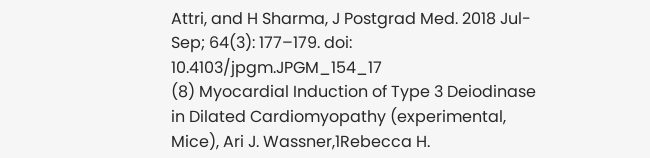Attri, and H Sharma, J Postgrad Med. 2018 Jul-Sep; 64(3): 177–179. doi: 10.4103/jpgm.JPGM_154_17
(8) Myocardial Induction of Type 3 Deiodinase in Dilated Cardiomyopathy (experimental, Mice), Ari J. Wassner,1Rebecca H.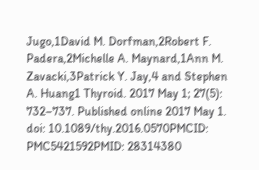Jugo,1David M. Dorfman,2Robert F. Padera,2Michelle A. Maynard,1Ann M. Zavacki,3Patrick Y. Jay,4 and Stephen A. Huang1 Thyroid. 2017 May 1; 27(5): 732–737. Published online 2017 May 1. doi: 10.1089/thy.2016.0570PMCID: PMC5421592PMID: 28314380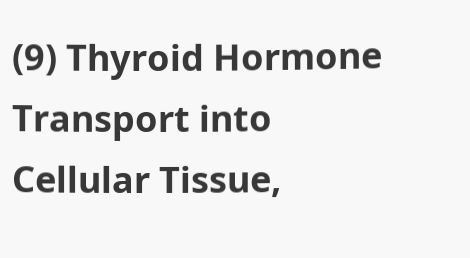(9) Thyroid Hormone Transport into Cellular Tissue,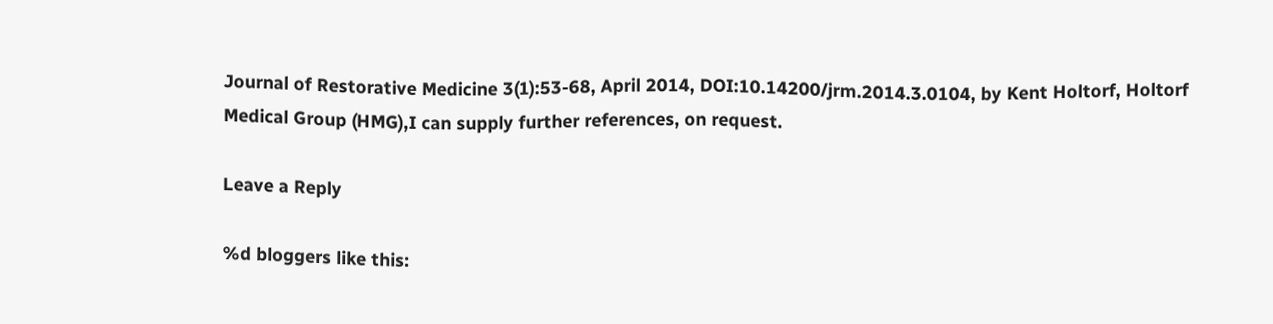Journal of Restorative Medicine 3(1):53-68, April 2014, DOI:10.14200/jrm.2014.3.0104, by Kent Holtorf, Holtorf Medical Group (HMG),I can supply further references, on request.

Leave a Reply

%d bloggers like this: